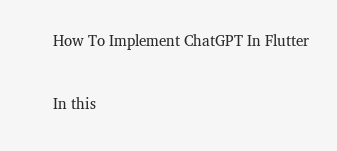How To Implement ChatGPT In Flutter


In this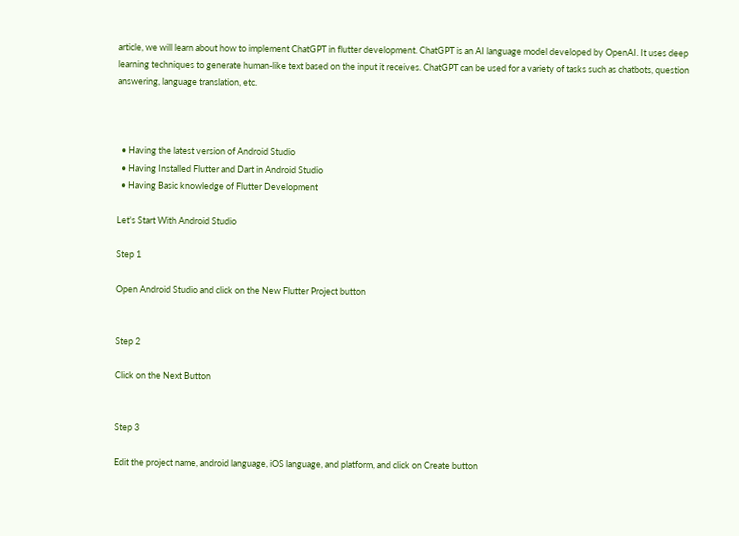article, we will learn about how to implement ChatGPT in flutter development. ChatGPT is an AI language model developed by OpenAI. It uses deep learning techniques to generate human-like text based on the input it receives. ChatGPT can be used for a variety of tasks such as chatbots, question answering, language translation, etc.



  • Having the latest version of Android Studio
  • Having Installed Flutter and Dart in Android Studio
  • Having Basic knowledge of Flutter Development

Let's Start With Android Studio

Step 1

Open Android Studio and click on the New Flutter Project button


Step 2

Click on the Next Button


Step 3

Edit the project name, android language, iOS language, and platform, and click on Create button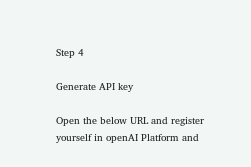Step 4

Generate API key

Open the below URL and register yourself in openAI Platform and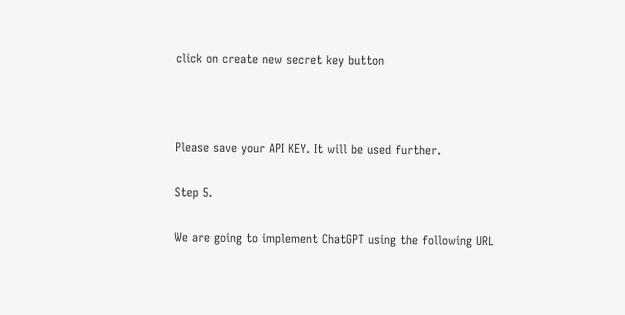click on create new secret key button



Please save your API KEY. It will be used further.

Step 5.

We are going to implement ChatGPT using the following URL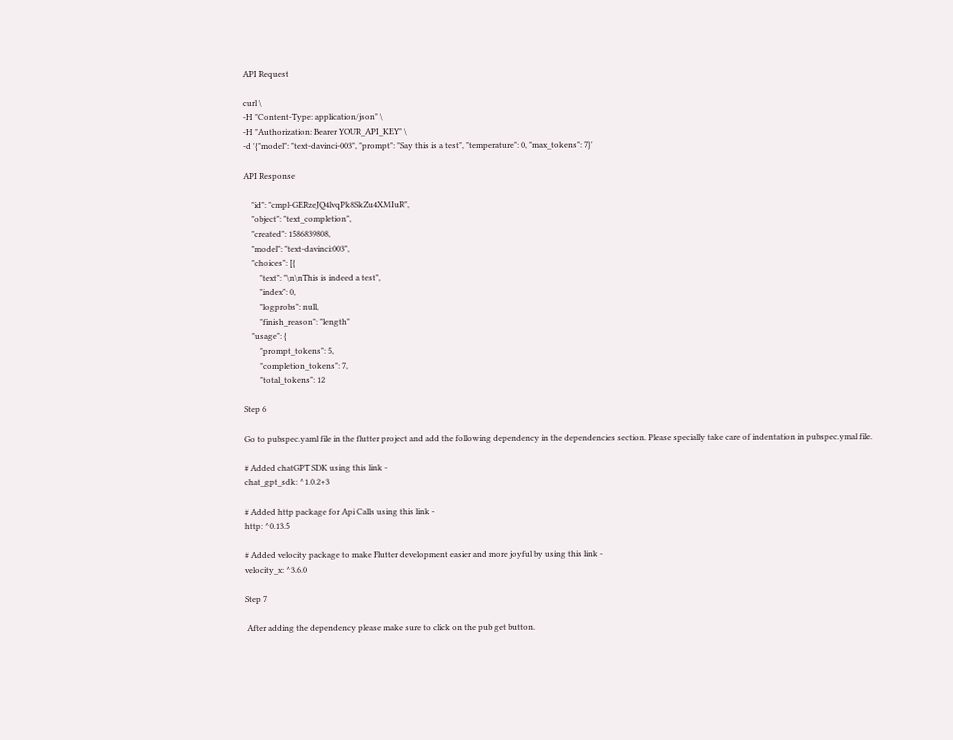API Request

curl \
-H "Content-Type: application/json" \
-H "Authorization: Bearer YOUR_API_KEY" \
-d '{"model": "text-davinci-003", "prompt": "Say this is a test", "temperature": 0, "max_tokens": 7}'

API Response

    "id": "cmpl-GERzeJQ4lvqPk8SkZu4XMIuR",
    "object": "text_completion",
    "created": 1586839808,
    "model": "text-davinci:003",
    "choices": [{
        "text": "\n\nThis is indeed a test",
        "index": 0,
        "logprobs": null,
        "finish_reason": "length"
    "usage": {
        "prompt_tokens": 5,
        "completion_tokens": 7,
        "total_tokens": 12

Step 6

Go to pubspec.yaml file in the flutter project and add the following dependency in the dependencies section. Please specially take care of indentation in pubspec.ymal file.

# Added chatGPT SDK using this link -
chat_gpt_sdk: ^1.0.2+3

# Added http package for Api Calls using this link -
http: ^0.13.5

# Added velocity package to make Flutter development easier and more joyful by using this link -
velocity_x: ^3.6.0

Step 7

 After adding the dependency please make sure to click on the pub get button.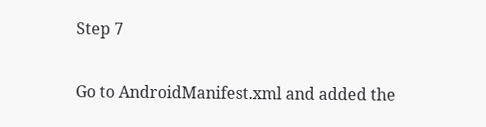Step 7

Go to AndroidManifest.xml and added the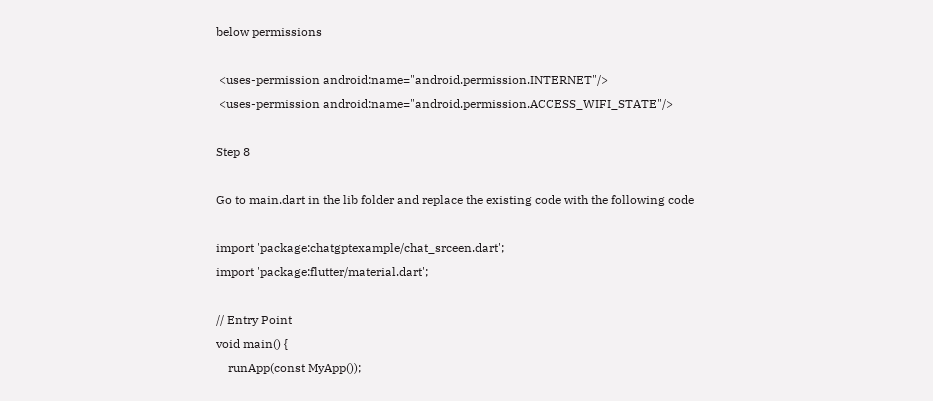below permissions

 <uses-permission android:name="android.permission.INTERNET"/>
 <uses-permission android:name="android.permission.ACCESS_WIFI_STATE"/>

Step 8

Go to main.dart in the lib folder and replace the existing code with the following code

import 'package:chatgptexample/chat_srceen.dart';
import 'package:flutter/material.dart';

// Entry Point
void main() {
    runApp(const MyApp());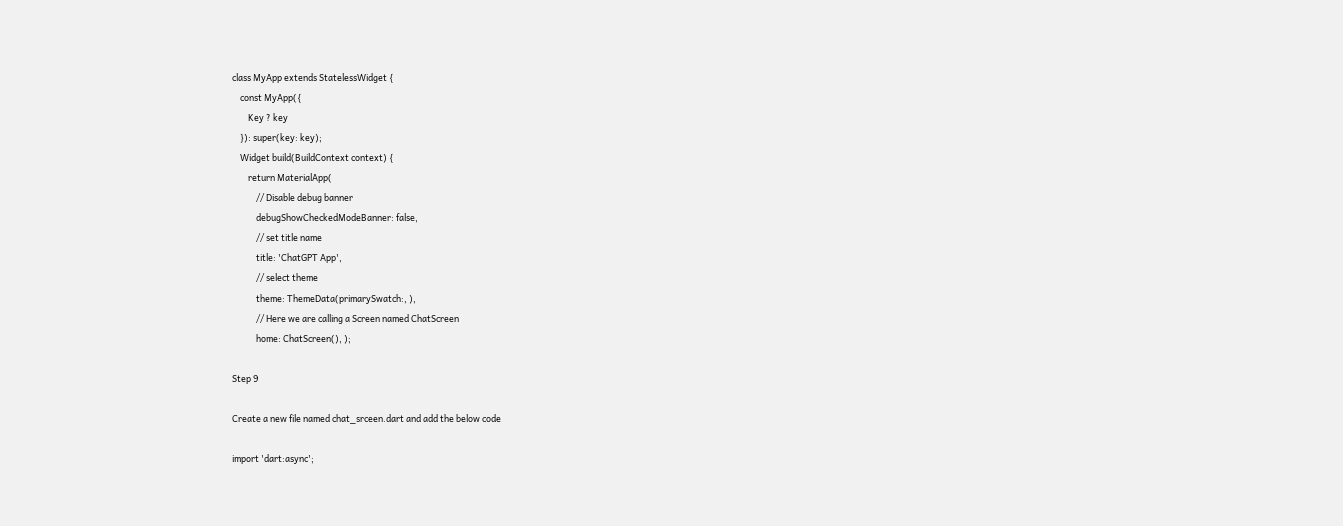class MyApp extends StatelessWidget {
    const MyApp({
        Key ? key
    }): super(key: key);
    Widget build(BuildContext context) {
        return MaterialApp(
            // Disable debug banner
            debugShowCheckedModeBanner: false,
            // set title name
            title: 'ChatGPT App',
            // select theme
            theme: ThemeData(primarySwatch:, ),
            // Here we are calling a Screen named ChatScreen
            home: ChatScreen(), );

Step 9

Create a new file named chat_srceen.dart and add the below code

import 'dart:async';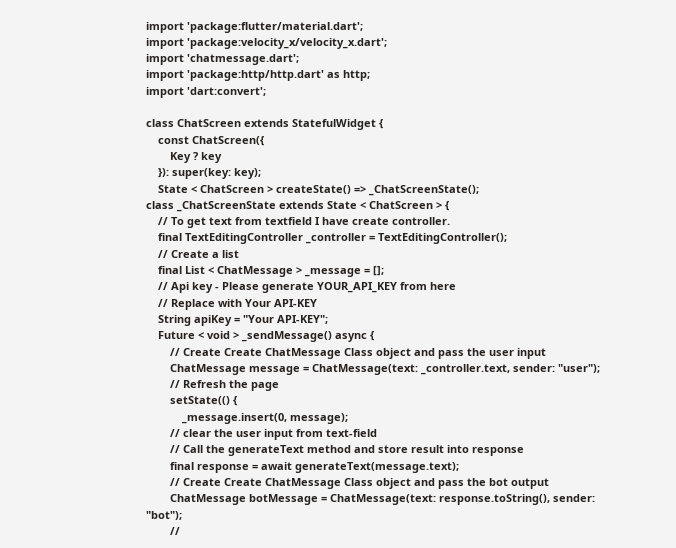import 'package:flutter/material.dart';
import 'package:velocity_x/velocity_x.dart';
import 'chatmessage.dart';
import 'package:http/http.dart' as http;
import 'dart:convert';

class ChatScreen extends StatefulWidget {
    const ChatScreen({
        Key ? key
    }): super(key: key);
    State < ChatScreen > createState() => _ChatScreenState();
class _ChatScreenState extends State < ChatScreen > {
    // To get text from textfield I have create controller.
    final TextEditingController _controller = TextEditingController();
    // Create a list
    final List < ChatMessage > _message = [];
    // Api key - Please generate YOUR_API_KEY from here
    // Replace with Your API-KEY
    String apiKey = "Your API-KEY";
    Future < void > _sendMessage() async {
        // Create Create ChatMessage Class object and pass the user input
        ChatMessage message = ChatMessage(text: _controller.text, sender: "user");
        // Refresh the page
        setState(() {
            _message.insert(0, message);
        // clear the user input from text-field
        // Call the generateText method and store result into response
        final response = await generateText(message.text);
        // Create Create ChatMessage Class object and pass the bot output
        ChatMessage botMessage = ChatMessage(text: response.toString(), sender: "bot");
        //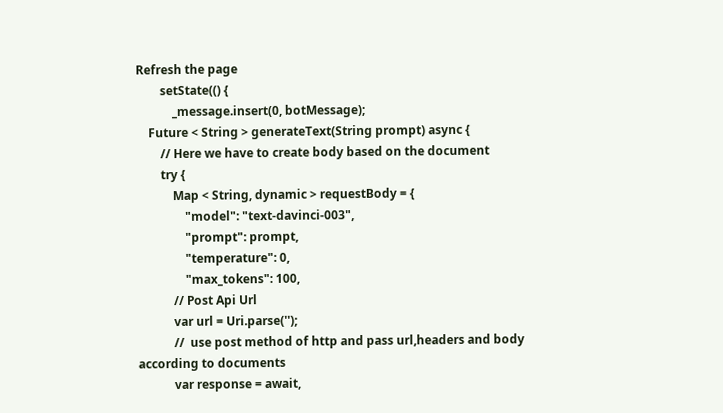Refresh the page
        setState(() {
            _message.insert(0, botMessage);
    Future < String > generateText(String prompt) async {
        // Here we have to create body based on the document
        try {
            Map < String, dynamic > requestBody = {
                "model": "text-davinci-003",
                "prompt": prompt,
                "temperature": 0,
                "max_tokens": 100,
            // Post Api Url
            var url = Uri.parse('');
            //  use post method of http and pass url,headers and body according to documents
            var response = await,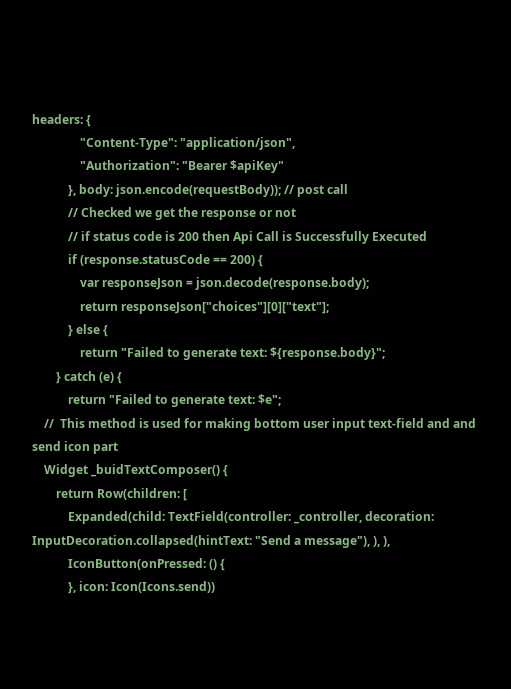headers: {
                "Content-Type": "application/json",
                "Authorization": "Bearer $apiKey"
            }, body: json.encode(requestBody)); // post call
            // Checked we get the response or not
            // if status code is 200 then Api Call is Successfully Executed
            if (response.statusCode == 200) {
                var responseJson = json.decode(response.body);
                return responseJson["choices"][0]["text"];
            } else {
                return "Failed to generate text: ${response.body}";
        } catch (e) {
            return "Failed to generate text: $e";
    //  This method is used for making bottom user input text-field and and send icon part
    Widget _buidTextComposer() {
        return Row(children: [
            Expanded(child: TextField(controller: _controller, decoration: InputDecoration.collapsed(hintText: "Send a message"), ), ),
            IconButton(onPressed: () {
            }, icon: Icon(Icons.send))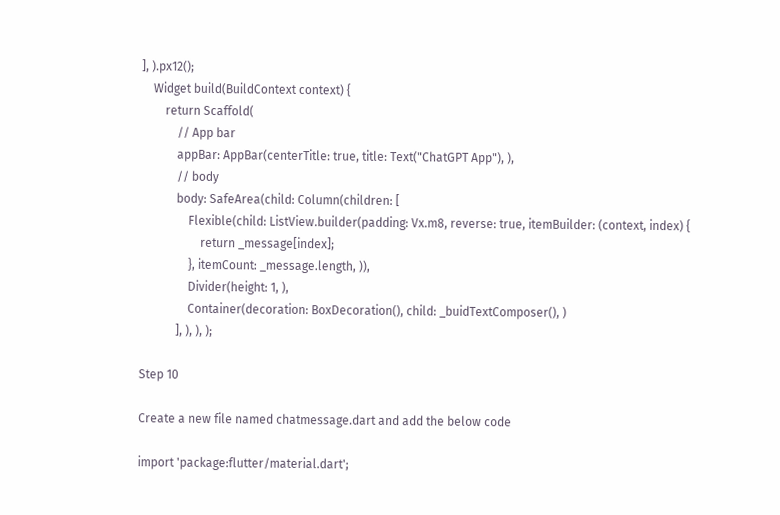], ).px12();
    Widget build(BuildContext context) {
        return Scaffold(
            // App bar
            appBar: AppBar(centerTitle: true, title: Text("ChatGPT App"), ),
            // body
            body: SafeArea(child: Column(children: [
                Flexible(child: ListView.builder(padding: Vx.m8, reverse: true, itemBuilder: (context, index) {
                    return _message[index];
                }, itemCount: _message.length, )),
                Divider(height: 1, ),
                Container(decoration: BoxDecoration(), child: _buidTextComposer(), )
            ], ), ), );

Step 10

Create a new file named chatmessage.dart and add the below code

import 'package:flutter/material.dart';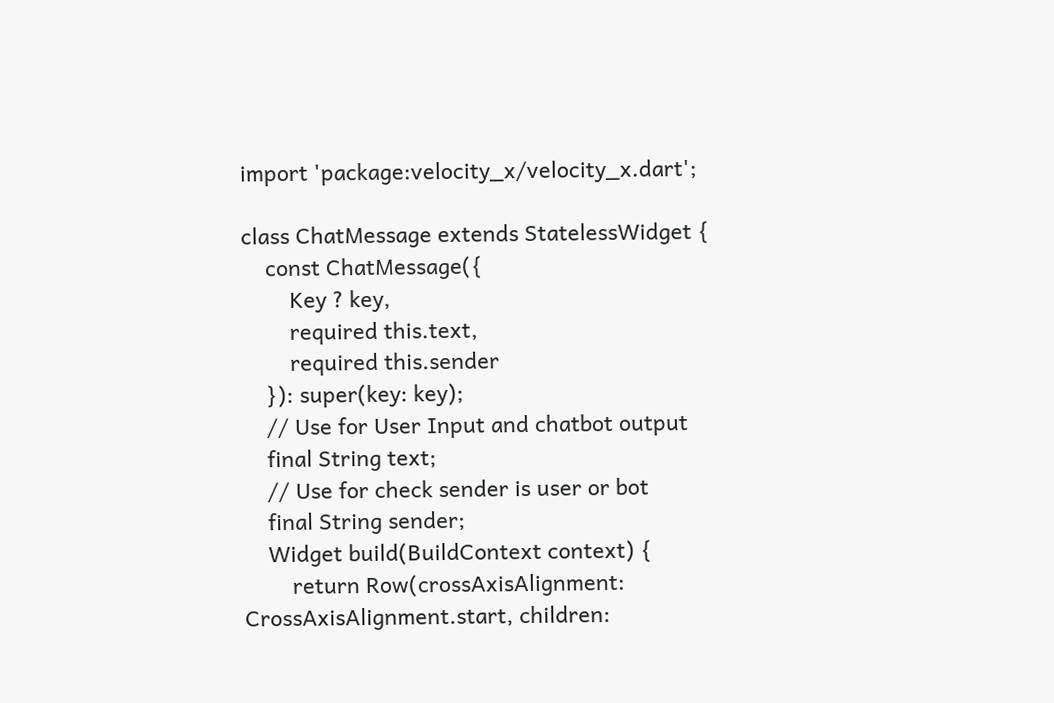import 'package:velocity_x/velocity_x.dart';

class ChatMessage extends StatelessWidget {
    const ChatMessage({
        Key ? key,
        required this.text,
        required this.sender
    }): super(key: key);
    // Use for User Input and chatbot output
    final String text;
    // Use for check sender is user or bot
    final String sender;
    Widget build(BuildContext context) {
        return Row(crossAxisAlignment: CrossAxisAlignment.start, children: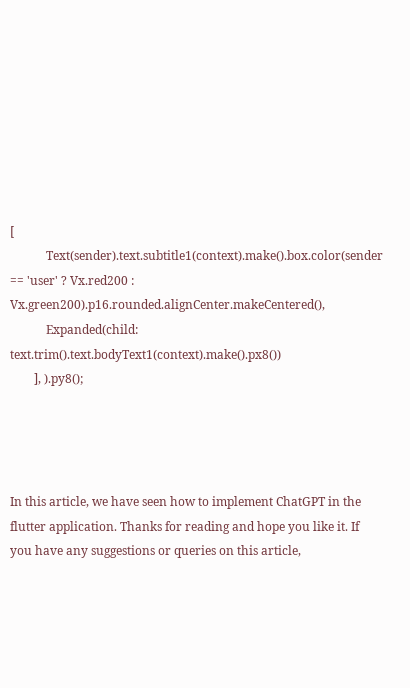[
            Text(sender).text.subtitle1(context).make().box.color(sender == 'user' ? Vx.red200 : Vx.green200).p16.rounded.alignCenter.makeCentered(),
            Expanded(child: text.trim().text.bodyText1(context).make().px8())
        ], ).py8();




In this article, we have seen how to implement ChatGPT in the flutter application. Thanks for reading and hope you like it. If you have any suggestions or queries on this article,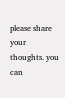please share your thoughts. you can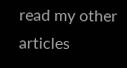read my other articles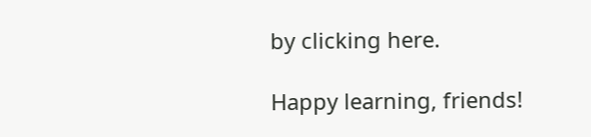by clicking here.

Happy learning, friends!